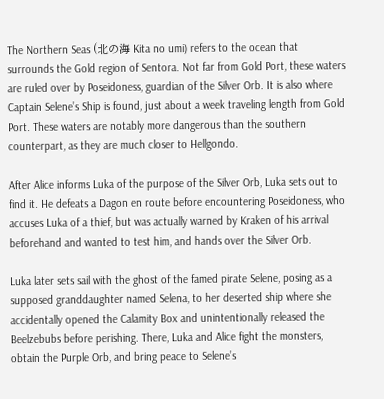The Northern Seas (北の海 Kita no umi) refers to the ocean that surrounds the Gold region of Sentora. Not far from Gold Port, these waters are ruled over by Poseidoness, guardian of the Silver Orb. It is also where Captain Selene’s Ship is found, just about a week traveling length from Gold Port. These waters are notably more dangerous than the southern counterpart, as they are much closer to Hellgondo.

After Alice informs Luka of the purpose of the Silver Orb, Luka sets out to find it. He defeats a Dagon en route before encountering Poseidoness, who accuses Luka of a thief, but was actually warned by Kraken of his arrival beforehand and wanted to test him, and hands over the Silver Orb.

Luka later sets sail with the ghost of the famed pirate Selene, posing as a supposed granddaughter named Selena, to her deserted ship where she accidentally opened the Calamity Box and unintentionally released the Beelzebubs before perishing. There, Luka and Alice fight the monsters, obtain the Purple Orb, and bring peace to Selene’s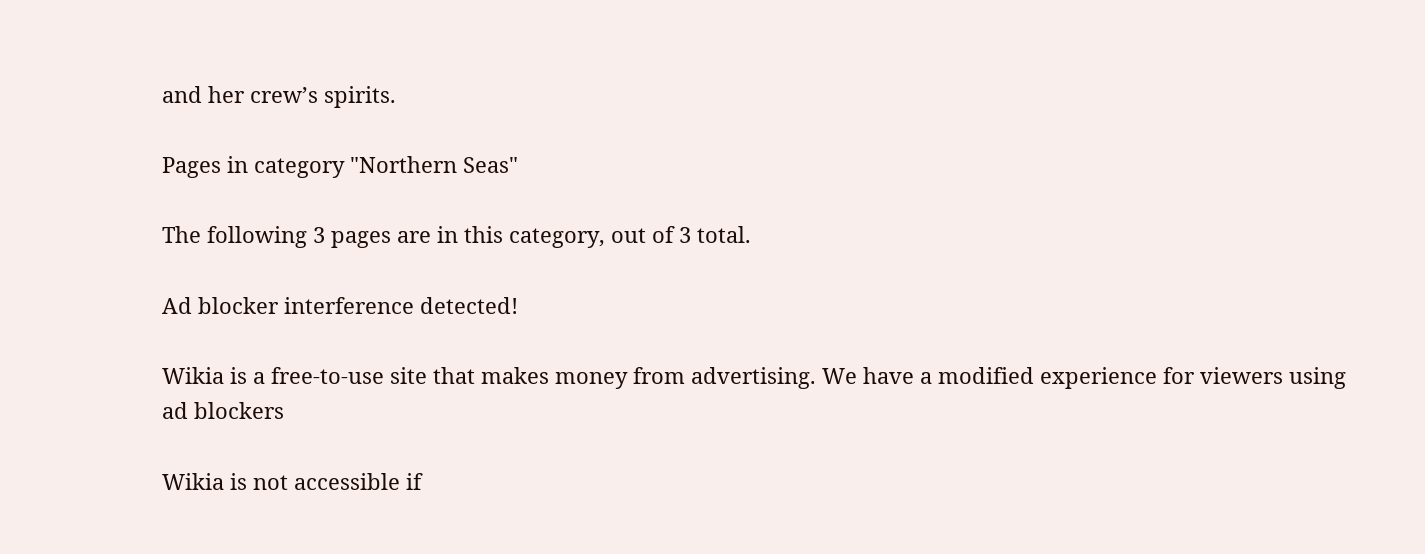and her crew’s spirits.

Pages in category "Northern Seas"

The following 3 pages are in this category, out of 3 total.

Ad blocker interference detected!

Wikia is a free-to-use site that makes money from advertising. We have a modified experience for viewers using ad blockers

Wikia is not accessible if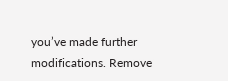you’ve made further modifications. Remove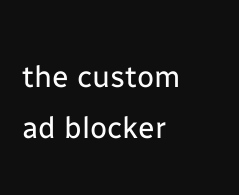the custom ad blocker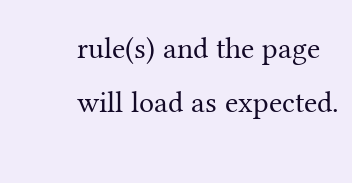rule(s) and the page will load as expected.